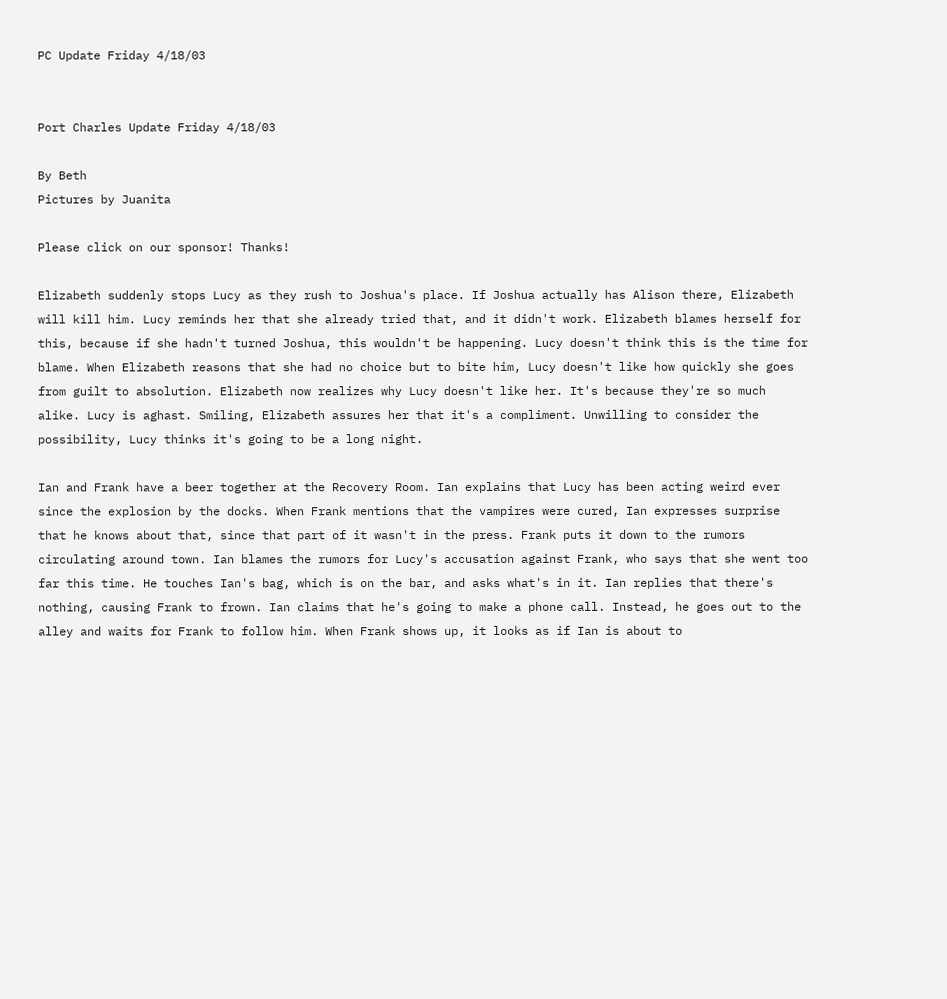PC Update Friday 4/18/03


Port Charles Update Friday 4/18/03

By Beth
Pictures by Juanita

Please click on our sponsor! Thanks!

Elizabeth suddenly stops Lucy as they rush to Joshua's place. If Joshua actually has Alison there, Elizabeth will kill him. Lucy reminds her that she already tried that, and it didn't work. Elizabeth blames herself for this, because if she hadn't turned Joshua, this wouldn't be happening. Lucy doesn't think this is the time for blame. When Elizabeth reasons that she had no choice but to bite him, Lucy doesn't like how quickly she goes from guilt to absolution. Elizabeth now realizes why Lucy doesn't like her. It's because they're so much alike. Lucy is aghast. Smiling, Elizabeth assures her that it's a compliment. Unwilling to consider the possibility, Lucy thinks it's going to be a long night.

Ian and Frank have a beer together at the Recovery Room. Ian explains that Lucy has been acting weird ever since the explosion by the docks. When Frank mentions that the vampires were cured, Ian expresses surprise that he knows about that, since that part of it wasn't in the press. Frank puts it down to the rumors circulating around town. Ian blames the rumors for Lucy's accusation against Frank, who says that she went too far this time. He touches Ian's bag, which is on the bar, and asks what's in it. Ian replies that there's nothing, causing Frank to frown. Ian claims that he's going to make a phone call. Instead, he goes out to the alley and waits for Frank to follow him. When Frank shows up, it looks as if Ian is about to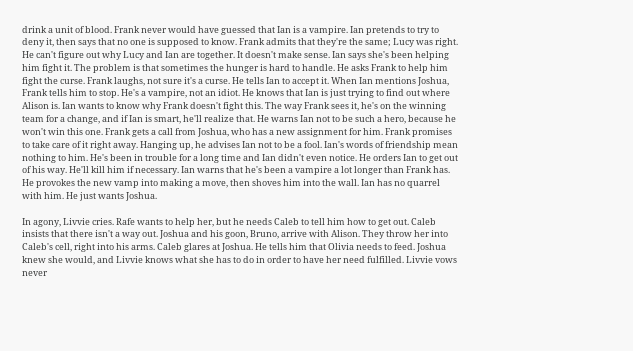drink a unit of blood. Frank never would have guessed that Ian is a vampire. Ian pretends to try to deny it, then says that no one is supposed to know. Frank admits that they're the same; Lucy was right. He can't figure out why Lucy and Ian are together. It doesn't make sense. Ian says she's been helping him fight it. The problem is that sometimes the hunger is hard to handle. He asks Frank to help him fight the curse. Frank laughs, not sure it's a curse. He tells Ian to accept it. When Ian mentions Joshua, Frank tells him to stop. He's a vampire, not an idiot. He knows that Ian is just trying to find out where Alison is. Ian wants to know why Frank doesn't fight this. The way Frank sees it, he's on the winning team for a change, and if Ian is smart, he'll realize that. He warns Ian not to be such a hero, because he won't win this one. Frank gets a call from Joshua, who has a new assignment for him. Frank promises to take care of it right away. Hanging up, he advises Ian not to be a fool. Ian's words of friendship mean nothing to him. He's been in trouble for a long time and Ian didn't even notice. He orders Ian to get out of his way. He'll kill him if necessary. Ian warns that he's been a vampire a lot longer than Frank has. He provokes the new vamp into making a move, then shoves him into the wall. Ian has no quarrel with him. He just wants Joshua.

In agony, Livvie cries. Rafe wants to help her, but he needs Caleb to tell him how to get out. Caleb insists that there isn't a way out. Joshua and his goon, Bruno, arrive with Alison. They throw her into Caleb's cell, right into his arms. Caleb glares at Joshua. He tells him that Olivia needs to feed. Joshua knew she would, and Livvie knows what she has to do in order to have her need fulfilled. Livvie vows never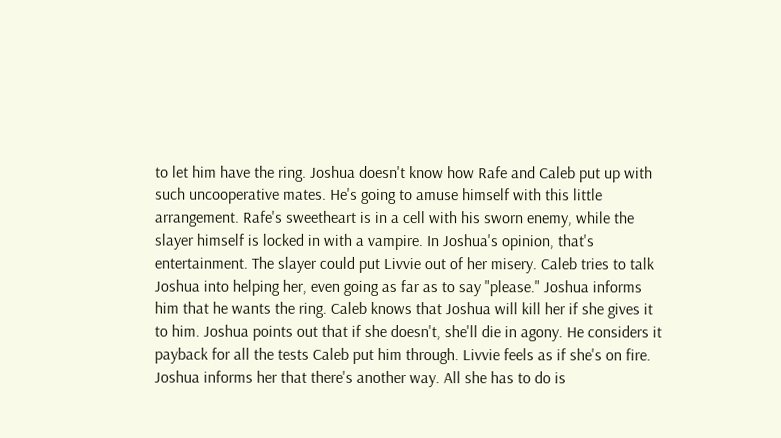to let him have the ring. Joshua doesn't know how Rafe and Caleb put up with such uncooperative mates. He's going to amuse himself with this little arrangement. Rafe's sweetheart is in a cell with his sworn enemy, while the slayer himself is locked in with a vampire. In Joshua's opinion, that's entertainment. The slayer could put Livvie out of her misery. Caleb tries to talk Joshua into helping her, even going as far as to say "please." Joshua informs him that he wants the ring. Caleb knows that Joshua will kill her if she gives it to him. Joshua points out that if she doesn't, she'll die in agony. He considers it payback for all the tests Caleb put him through. Livvie feels as if she's on fire. Joshua informs her that there's another way. All she has to do is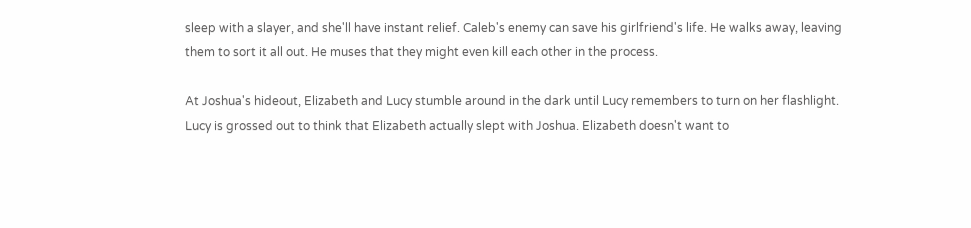sleep with a slayer, and she'll have instant relief. Caleb's enemy can save his girlfriend's life. He walks away, leaving them to sort it all out. He muses that they might even kill each other in the process.

At Joshua's hideout, Elizabeth and Lucy stumble around in the dark until Lucy remembers to turn on her flashlight. Lucy is grossed out to think that Elizabeth actually slept with Joshua. Elizabeth doesn't want to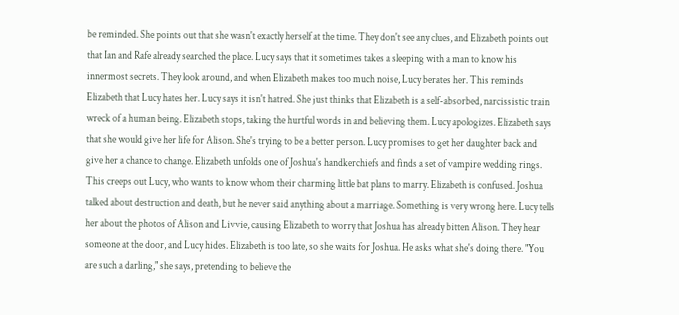be reminded. She points out that she wasn't exactly herself at the time. They don't see any clues, and Elizabeth points out that Ian and Rafe already searched the place. Lucy says that it sometimes takes a sleeping with a man to know his innermost secrets. They look around, and when Elizabeth makes too much noise, Lucy berates her. This reminds Elizabeth that Lucy hates her. Lucy says it isn't hatred. She just thinks that Elizabeth is a self-absorbed, narcissistic train wreck of a human being. Elizabeth stops, taking the hurtful words in and believing them. Lucy apologizes. Elizabeth says that she would give her life for Alison. She's trying to be a better person. Lucy promises to get her daughter back and give her a chance to change. Elizabeth unfolds one of Joshua's handkerchiefs and finds a set of vampire wedding rings. This creeps out Lucy, who wants to know whom their charming little bat plans to marry. Elizabeth is confused. Joshua talked about destruction and death, but he never said anything about a marriage. Something is very wrong here. Lucy tells her about the photos of Alison and Livvie, causing Elizabeth to worry that Joshua has already bitten Alison. They hear someone at the door, and Lucy hides. Elizabeth is too late, so she waits for Joshua. He asks what she's doing there. "You are such a darling," she says, pretending to believe the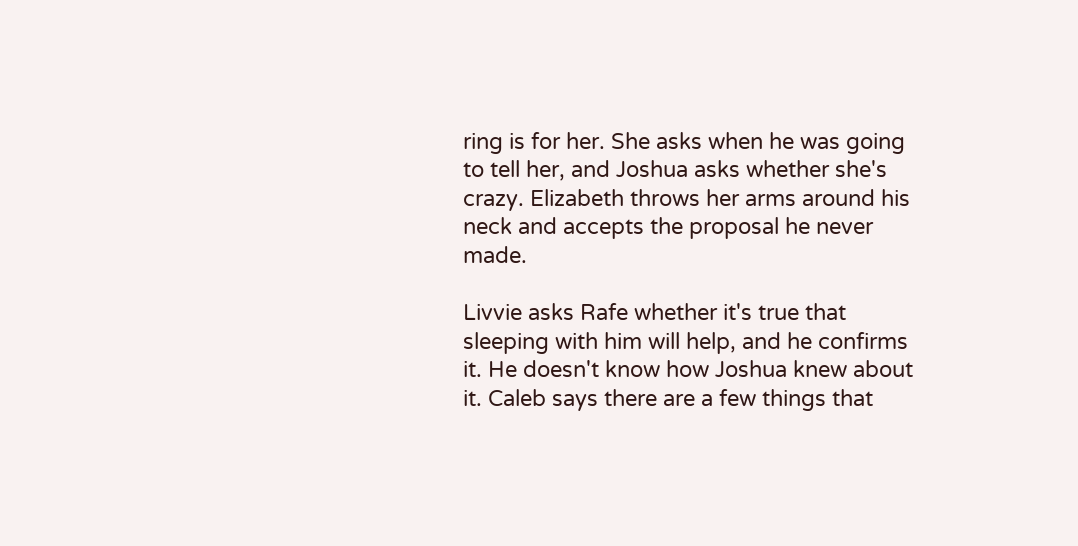ring is for her. She asks when he was going to tell her, and Joshua asks whether she's crazy. Elizabeth throws her arms around his neck and accepts the proposal he never made.

Livvie asks Rafe whether it's true that sleeping with him will help, and he confirms it. He doesn't know how Joshua knew about it. Caleb says there are a few things that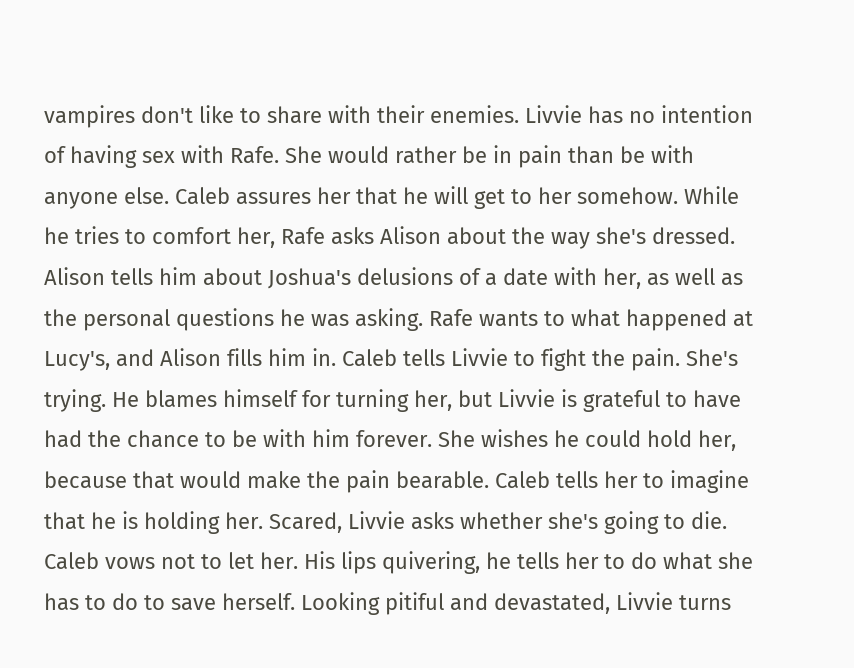vampires don't like to share with their enemies. Livvie has no intention of having sex with Rafe. She would rather be in pain than be with anyone else. Caleb assures her that he will get to her somehow. While he tries to comfort her, Rafe asks Alison about the way she's dressed. Alison tells him about Joshua's delusions of a date with her, as well as the personal questions he was asking. Rafe wants to what happened at Lucy's, and Alison fills him in. Caleb tells Livvie to fight the pain. She's trying. He blames himself for turning her, but Livvie is grateful to have had the chance to be with him forever. She wishes he could hold her, because that would make the pain bearable. Caleb tells her to imagine that he is holding her. Scared, Livvie asks whether she's going to die. Caleb vows not to let her. His lips quivering, he tells her to do what she has to do to save herself. Looking pitiful and devastated, Livvie turns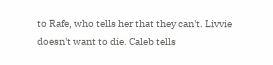to Rafe, who tells her that they can't. Livvie doesn't want to die. Caleb tells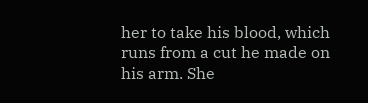her to take his blood, which runs from a cut he made on his arm. She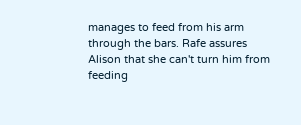manages to feed from his arm through the bars. Rafe assures Alison that she can't turn him from feeding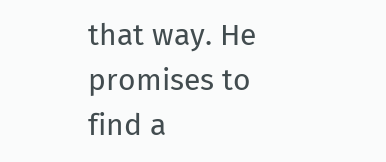that way. He promises to find a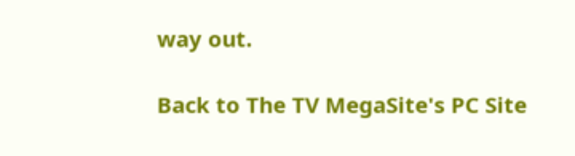way out.

Back to The TV MegaSite's PC Site